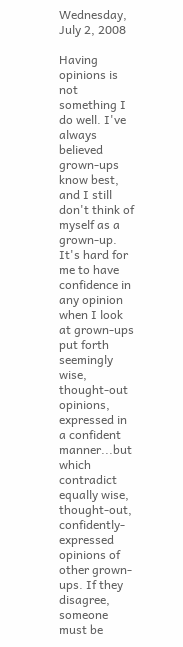Wednesday, July 2, 2008

Having opinions is not something I do well. I've always believed grown-ups know best, and I still don't think of myself as a grown-up. It's hard for me to have confidence in any opinion when I look at grown-ups put forth seemingly wise, thought-out opinions, expressed in a confident manner...but which contradict equally wise, thought-out, confidently-expressed opinions of other grown-ups. If they disagree, someone must be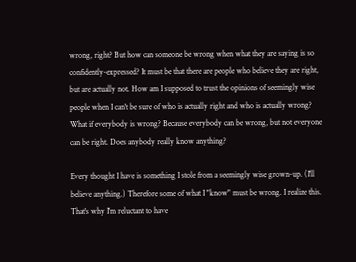wrong, right? But how can someone be wrong when what they are saying is so confidently-expressed? It must be that there are people who believe they are right, but are actually not. How am I supposed to trust the opinions of seemingly wise people when I can't be sure of who is actually right and who is actually wrong? What if everybody is wrong? Because everybody can be wrong, but not everyone can be right. Does anybody really know anything?

Every thought I have is something I stole from a seemingly wise grown-up. (I'll believe anything.) Therefore some of what I "know" must be wrong. I realize this. That's why I'm reluctant to have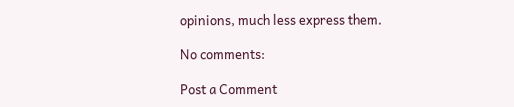opinions, much less express them.

No comments:

Post a Comment